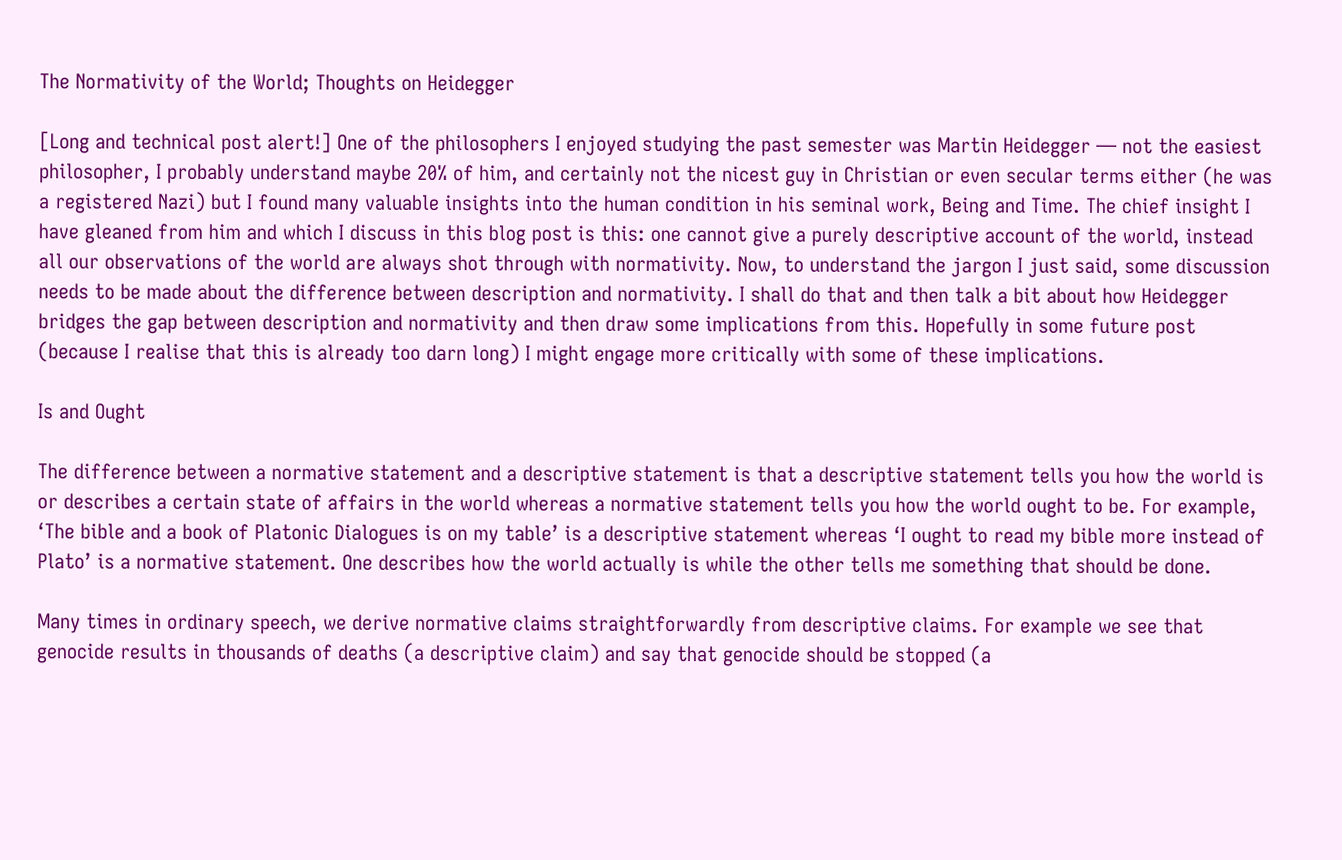The Normativity of the World; Thoughts on Heidegger

[Long and technical post alert!] One of the philosophers I enjoyed studying the past semester was Martin Heidegger — not the easiest philosopher, I probably understand maybe 20% of him, and certainly not the nicest guy in Christian or even secular terms either (he was a registered Nazi) but I found many valuable insights into the human condition in his seminal work, Being and Time. The chief insight I have gleaned from him and which I discuss in this blog post is this: one cannot give a purely descriptive account of the world, instead all our observations of the world are always shot through with normativity. Now, to understand the jargon I just said, some discussion needs to be made about the difference between description and normativity. I shall do that and then talk a bit about how Heidegger bridges the gap between description and normativity and then draw some implications from this. Hopefully in some future post (because I realise that this is already too darn long) I might engage more critically with some of these implications.

Is and Ought

The difference between a normative statement and a descriptive statement is that a descriptive statement tells you how the world is or describes a certain state of affairs in the world whereas a normative statement tells you how the world ought to be. For example, ‘The bible and a book of Platonic Dialogues is on my table’ is a descriptive statement whereas ‘I ought to read my bible more instead of Plato’ is a normative statement. One describes how the world actually is while the other tells me something that should be done.

Many times in ordinary speech, we derive normative claims straightforwardly from descriptive claims. For example we see that genocide results in thousands of deaths (a descriptive claim) and say that genocide should be stopped (a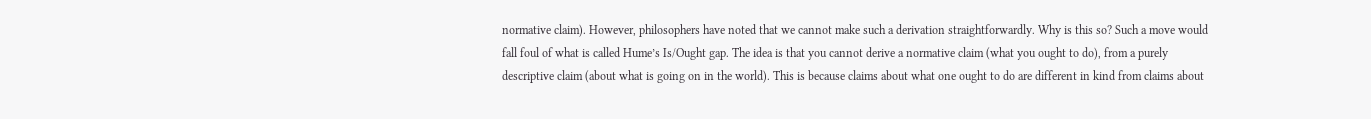normative claim). However, philosophers have noted that we cannot make such a derivation straightforwardly. Why is this so? Such a move would fall foul of what is called Hume’s Is/Ought gap. The idea is that you cannot derive a normative claim (what you ought to do), from a purely descriptive claim (about what is going on in the world). This is because claims about what one ought to do are different in kind from claims about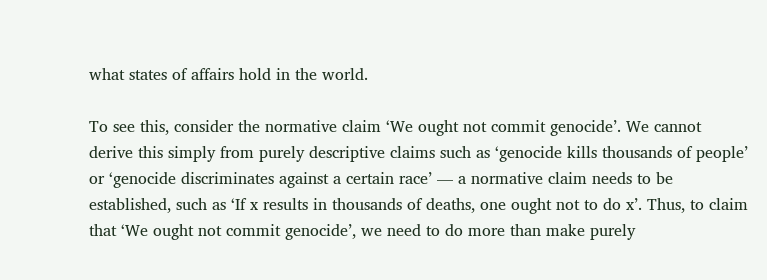what states of affairs hold in the world.

To see this, consider the normative claim ‘We ought not commit genocide’. We cannot derive this simply from purely descriptive claims such as ‘genocide kills thousands of people’ or ‘genocide discriminates against a certain race’ — a normative claim needs to be established, such as ‘If x results in thousands of deaths, one ought not to do x’. Thus, to claim that ‘We ought not commit genocide’, we need to do more than make purely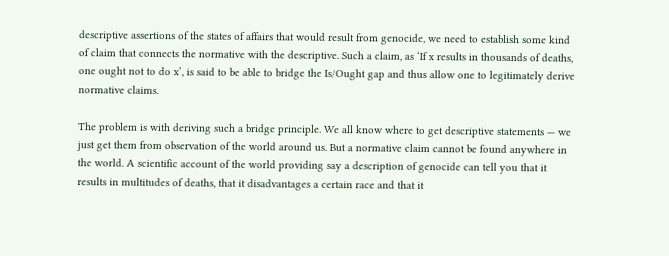descriptive assertions of the states of affairs that would result from genocide, we need to establish some kind of claim that connects the normative with the descriptive. Such a claim, as ‘If x results in thousands of deaths, one ought not to do x’, is said to be able to bridge the Is/Ought gap and thus allow one to legitimately derive normative claims.

The problem is with deriving such a bridge principle. We all know where to get descriptive statements — we just get them from observation of the world around us. But a normative claim cannot be found anywhere in the world. A scientific account of the world providing say a description of genocide can tell you that it results in multitudes of deaths, that it disadvantages a certain race and that it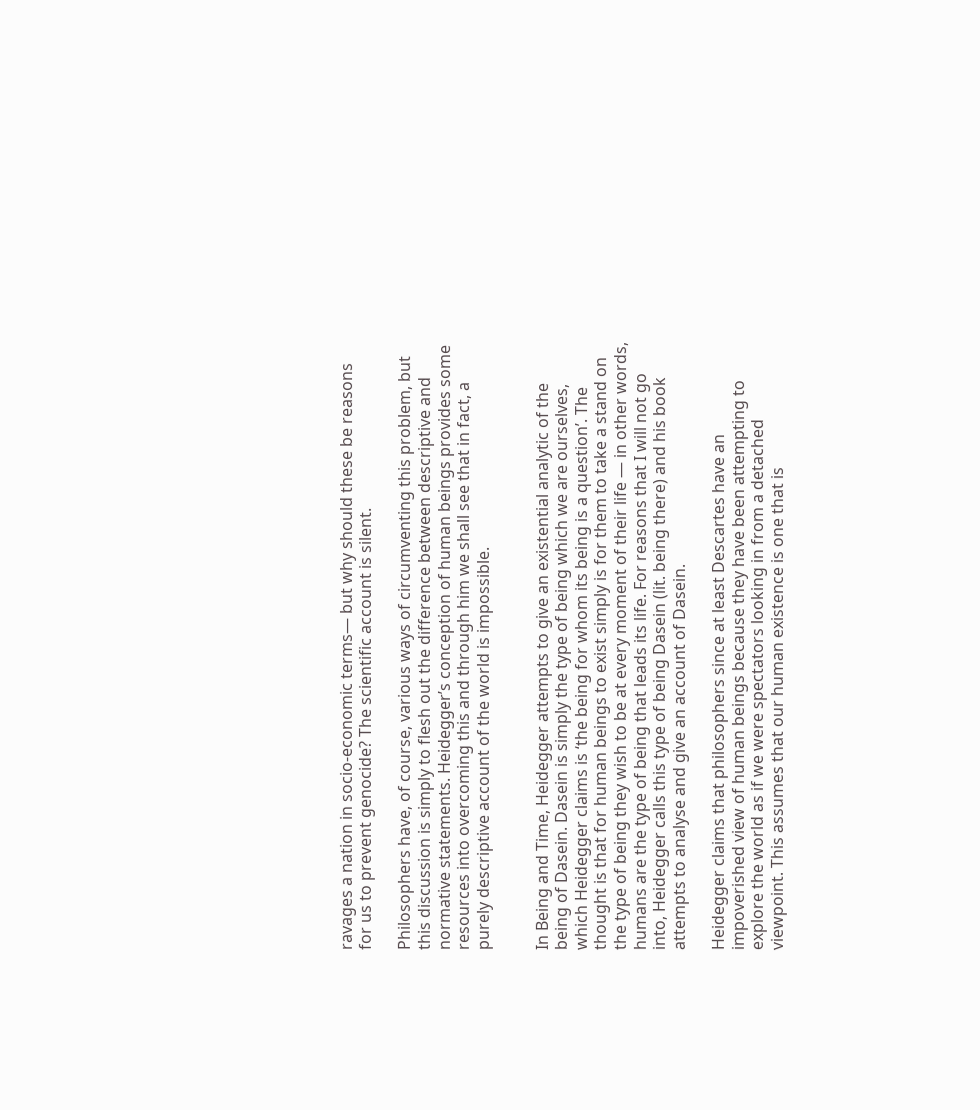ravages a nation in socio-economic terms— but why should these be reasons for us to prevent genocide? The scientific account is silent.

Philosophers have, of course, various ways of circumventing this problem, but this discussion is simply to flesh out the difference between descriptive and normative statements. Heidegger’s conception of human beings provides some resources into overcoming this and through him we shall see that in fact, a purely descriptive account of the world is impossible.


In Being and Time, Heidegger attempts to give an existential analytic of the being of Dasein. Dasein is simply the type of being which we are ourselves, which Heidegger claims is ‘the being for whom its being is a question’. The thought is that for human beings to exist simply is for them to take a stand on the type of being they wish to be at every moment of their life — in other words, humans are the type of being that leads its life. For reasons that I will not go into, Heidegger calls this type of being Dasein (lit. being there) and his book attempts to analyse and give an account of Dasein.

Heidegger claims that philosophers since at least Descartes have an impoverished view of human beings because they have been attempting to explore the world as if we were spectators looking in from a detached viewpoint. This assumes that our human existence is one that is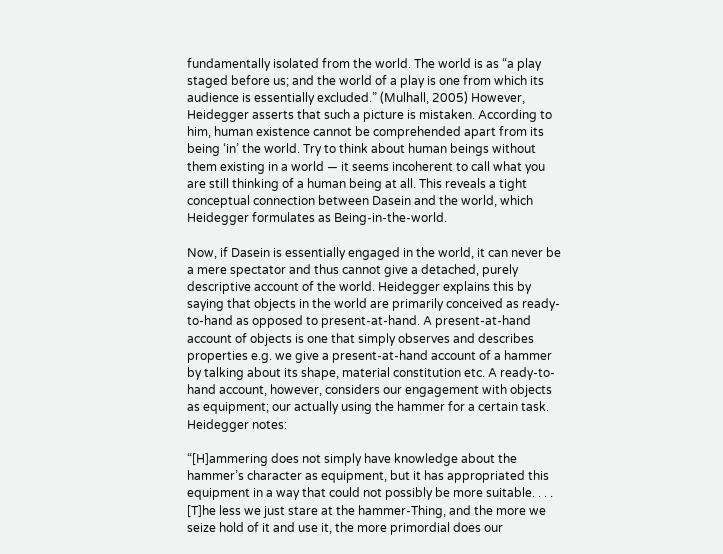fundamentally isolated from the world. The world is as “a play staged before us; and the world of a play is one from which its audience is essentially excluded.” (Mulhall, 2005) However, Heidegger asserts that such a picture is mistaken. According to him, human existence cannot be comprehended apart from its being ‘in’ the world. Try to think about human beings without them existing in a world — it seems incoherent to call what you are still thinking of a human being at all. This reveals a tight conceptual connection between Dasein and the world, which Heidegger formulates as Being-in-the-world.

Now, if Dasein is essentially engaged in the world, it can never be a mere spectator and thus cannot give a detached, purely descriptive account of the world. Heidegger explains this by saying that objects in the world are primarily conceived as ready-to-hand as opposed to present-at-hand. A present-at-hand account of objects is one that simply observes and describes properties e.g. we give a present-at-hand account of a hammer by talking about its shape, material constitution etc. A ready-to-hand account, however, considers our engagement with objects as equipment; our actually using the hammer for a certain task. Heidegger notes:

“[H]ammering does not simply have knowledge about the hammer’s character as equipment, but it has appropriated this equipment in a way that could not possibly be more suitable. . . . [T]he less we just stare at the hammer-Thing, and the more we seize hold of it and use it, the more primordial does our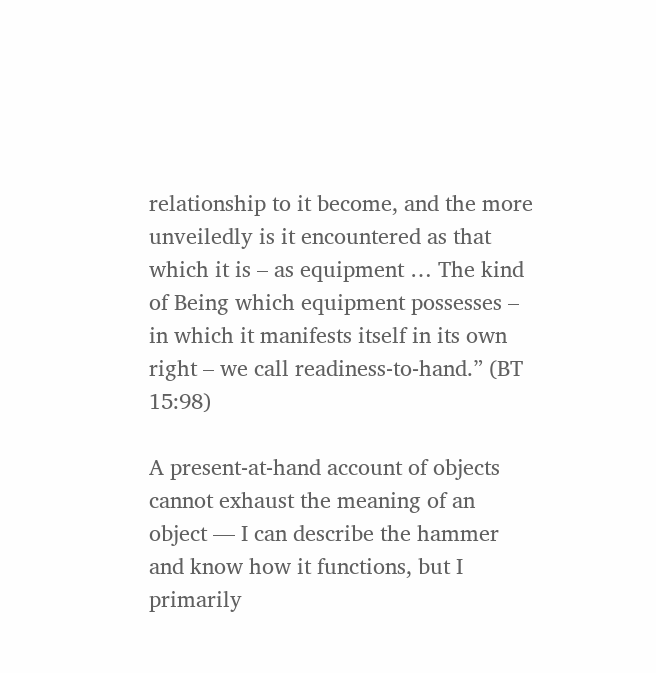relationship to it become, and the more unveiledly is it encountered as that which it is – as equipment … The kind of Being which equipment possesses – in which it manifests itself in its own right – we call readiness-to-hand.” (BT 15:98)

A present-at-hand account of objects cannot exhaust the meaning of an object — I can describe the hammer and know how it functions, but I primarily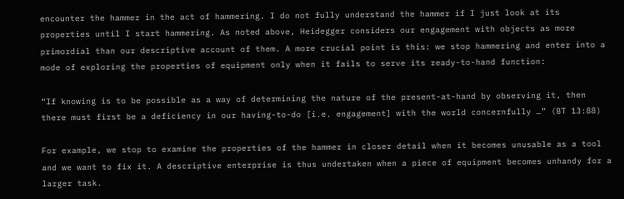encounter the hammer in the act of hammering. I do not fully understand the hammer if I just look at its properties until I start hammering. As noted above, Heidegger considers our engagement with objects as more primordial than our descriptive account of them. A more crucial point is this: we stop hammering and enter into a mode of exploring the properties of equipment only when it fails to serve its ready-to-hand function:

“If knowing is to be possible as a way of determining the nature of the present-at-hand by observing it, then there must first be a deficiency in our having-to-do [i.e. engagement] with the world concernfully …” (BT 13:88)

For example, we stop to examine the properties of the hammer in closer detail when it becomes unusable as a tool and we want to fix it. A descriptive enterprise is thus undertaken when a piece of equipment becomes unhandy for a larger task.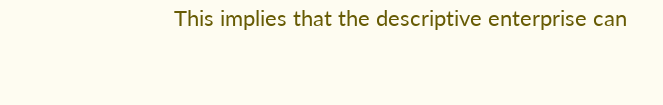This implies that the descriptive enterprise can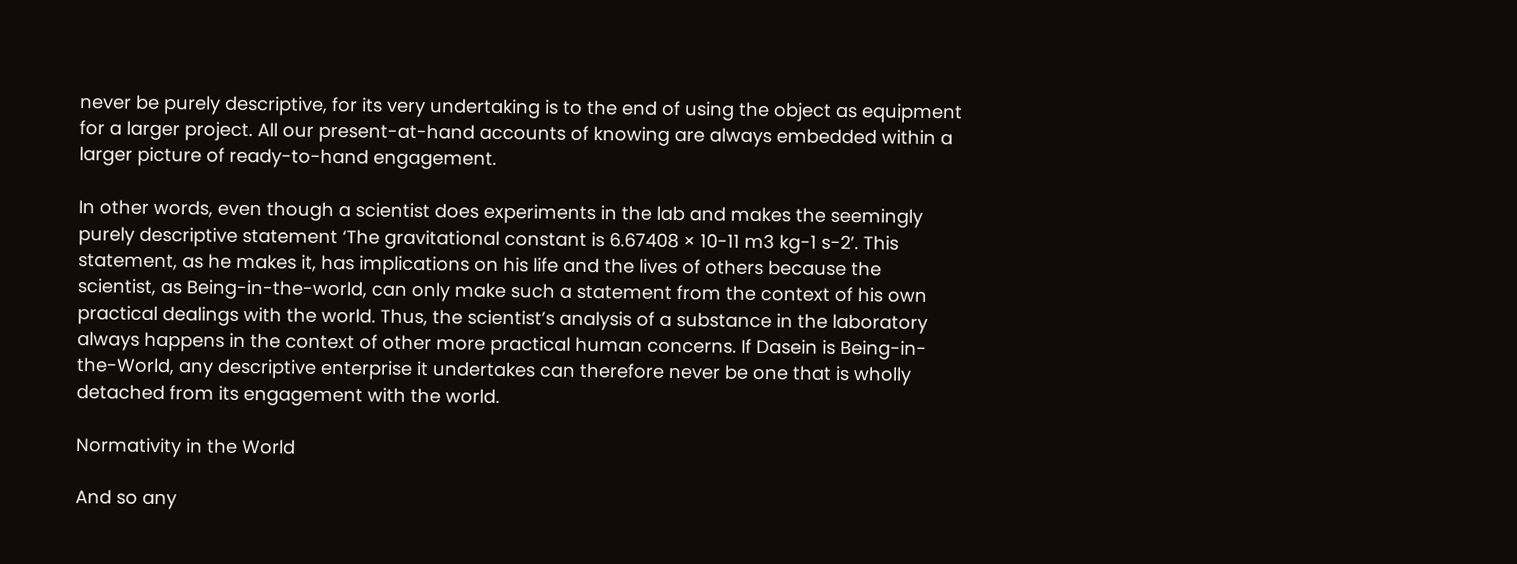never be purely descriptive, for its very undertaking is to the end of using the object as equipment for a larger project. All our present-at-hand accounts of knowing are always embedded within a larger picture of ready-to-hand engagement.

In other words, even though a scientist does experiments in the lab and makes the seemingly purely descriptive statement ‘The gravitational constant is 6.67408 × 10-11 m3 kg-1 s-2’. This statement, as he makes it, has implications on his life and the lives of others because the scientist, as Being-in-the-world, can only make such a statement from the context of his own practical dealings with the world. Thus, the scientist’s analysis of a substance in the laboratory always happens in the context of other more practical human concerns. If Dasein is Being-in-the-World, any descriptive enterprise it undertakes can therefore never be one that is wholly detached from its engagement with the world.

Normativity in the World

And so any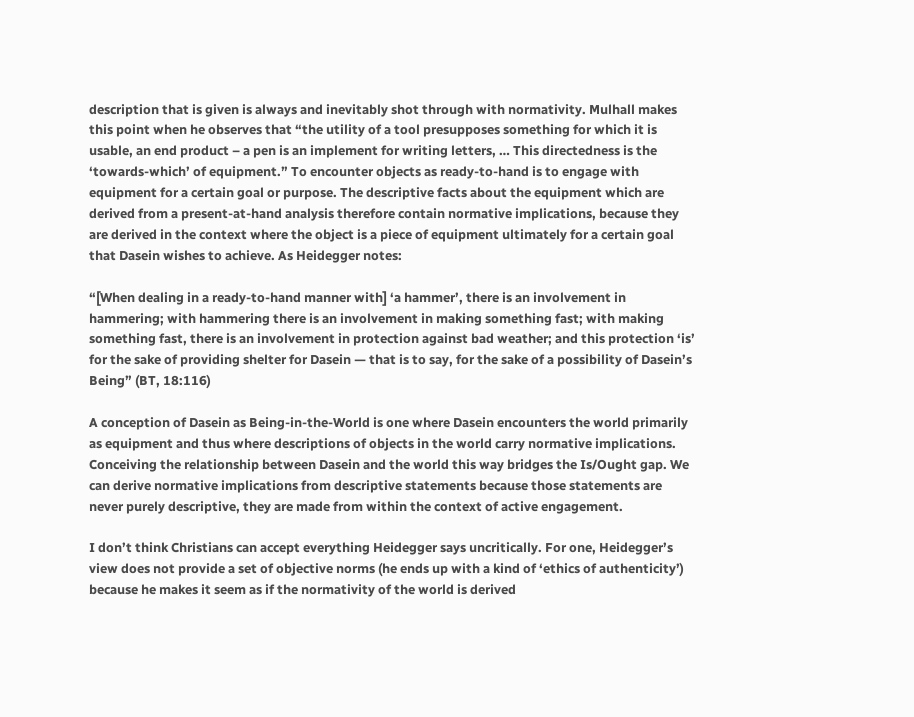description that is given is always and inevitably shot through with normativity. Mulhall makes this point when he observes that “the utility of a tool presupposes something for which it is usable, an end product – a pen is an implement for writing letters, … This directedness is the ‘towards-which’ of equipment.” To encounter objects as ready-to-hand is to engage with equipment for a certain goal or purpose. The descriptive facts about the equipment which are derived from a present-at-hand analysis therefore contain normative implications, because they are derived in the context where the object is a piece of equipment ultimately for a certain goal that Dasein wishes to achieve. As Heidegger notes:

“[When dealing in a ready-to-hand manner with] ‘a hammer’, there is an involvement in hammering; with hammering there is an involvement in making something fast; with making something fast, there is an involvement in protection against bad weather; and this protection ‘is’ for the sake of providing shelter for Dasein — that is to say, for the sake of a possibility of Dasein’s Being” (BT, 18:116)

A conception of Dasein as Being-in-the-World is one where Dasein encounters the world primarily as equipment and thus where descriptions of objects in the world carry normative implications. Conceiving the relationship between Dasein and the world this way bridges the Is/Ought gap. We can derive normative implications from descriptive statements because those statements are never purely descriptive, they are made from within the context of active engagement.

I don’t think Christians can accept everything Heidegger says uncritically. For one, Heidegger’s view does not provide a set of objective norms (he ends up with a kind of ‘ethics of authenticity’) because he makes it seem as if the normativity of the world is derived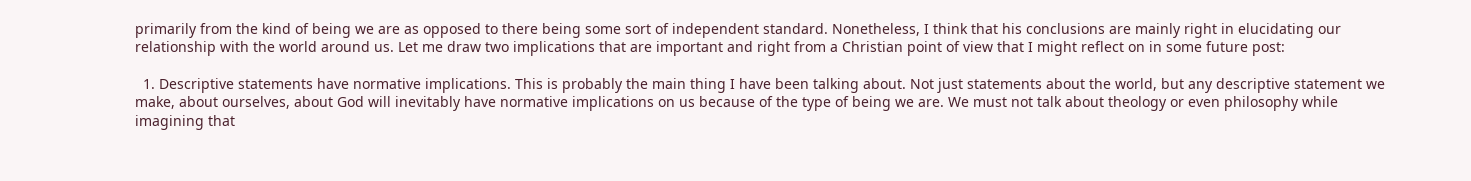primarily from the kind of being we are as opposed to there being some sort of independent standard. Nonetheless, I think that his conclusions are mainly right in elucidating our relationship with the world around us. Let me draw two implications that are important and right from a Christian point of view that I might reflect on in some future post:

  1. Descriptive statements have normative implications. This is probably the main thing I have been talking about. Not just statements about the world, but any descriptive statement we make, about ourselves, about God will inevitably have normative implications on us because of the type of being we are. We must not talk about theology or even philosophy while imagining that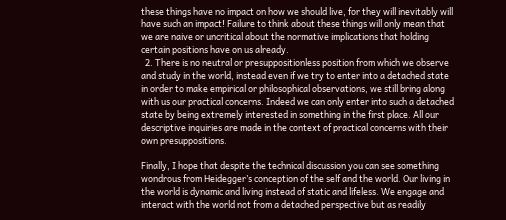these things have no impact on how we should live, for they will inevitably will have such an impact! Failure to think about these things will only mean that we are naive or uncritical about the normative implications that holding certain positions have on us already.
  2. There is no neutral or presuppositionless position from which we observe and study in the world, instead even if we try to enter into a detached state in order to make empirical or philosophical observations, we still bring along with us our practical concerns. Indeed we can only enter into such a detached state by being extremely interested in something in the first place. All our descriptive inquiries are made in the context of practical concerns with their own presuppositions.

Finally, I hope that despite the technical discussion you can see something wondrous from Heidegger’s conception of the self and the world. Our living in the world is dynamic and living instead of static and lifeless. We engage and interact with the world not from a detached perspective but as readily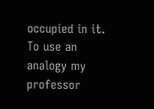occupied in it. To use an analogy my professor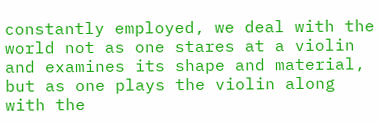constantly employed, we deal with the world not as one stares at a violin and examines its shape and material, but as one plays the violin along with the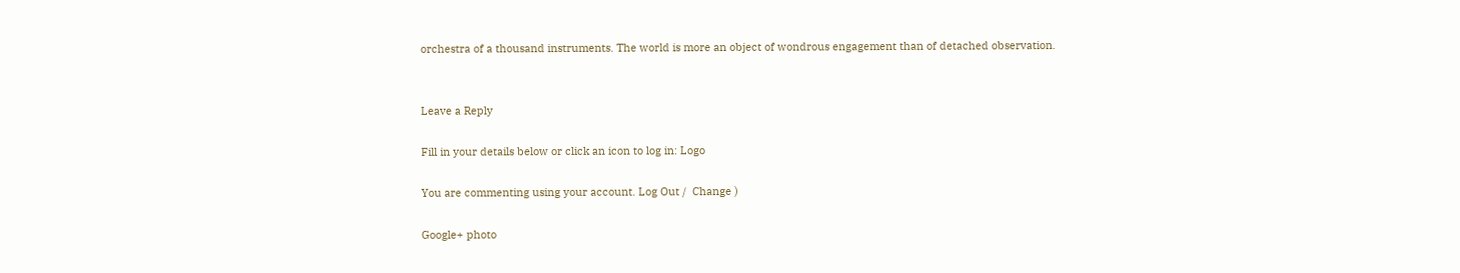orchestra of a thousand instruments. The world is more an object of wondrous engagement than of detached observation.


Leave a Reply

Fill in your details below or click an icon to log in: Logo

You are commenting using your account. Log Out /  Change )

Google+ photo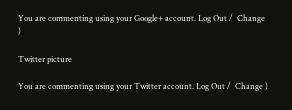You are commenting using your Google+ account. Log Out /  Change )

Twitter picture

You are commenting using your Twitter account. Log Out /  Change )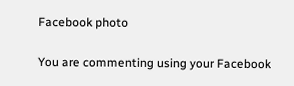Facebook photo

You are commenting using your Facebook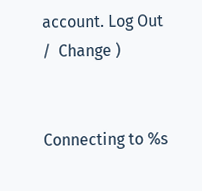account. Log Out /  Change )


Connecting to %s